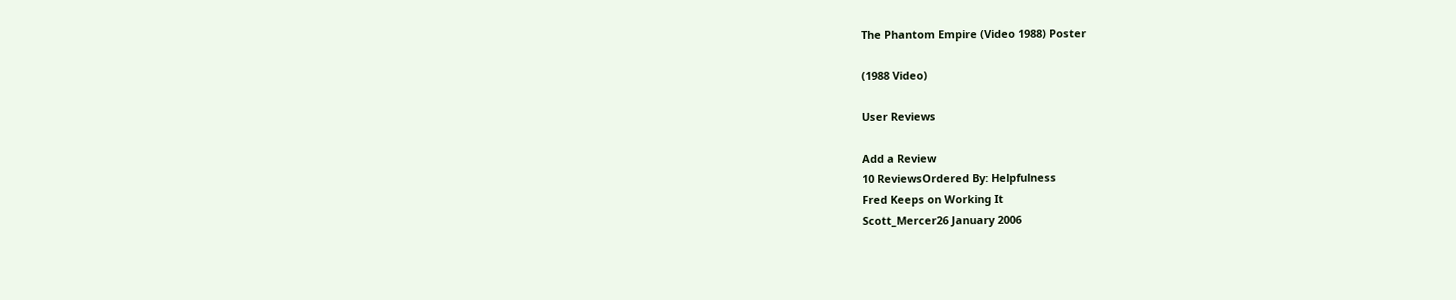The Phantom Empire (Video 1988) Poster

(1988 Video)

User Reviews

Add a Review
10 ReviewsOrdered By: Helpfulness
Fred Keeps on Working It
Scott_Mercer26 January 2006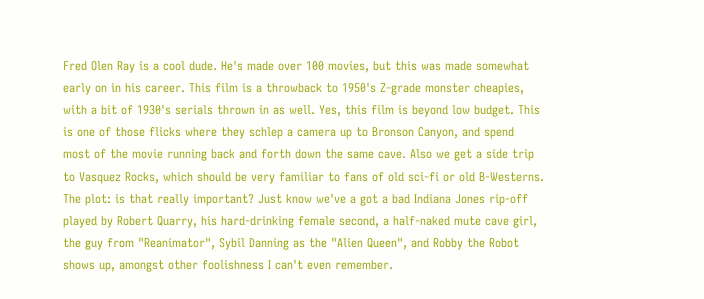Fred Olen Ray is a cool dude. He's made over 100 movies, but this was made somewhat early on in his career. This film is a throwback to 1950's Z-grade monster cheapies, with a bit of 1930's serials thrown in as well. Yes, this film is beyond low budget. This is one of those flicks where they schlep a camera up to Bronson Canyon, and spend most of the movie running back and forth down the same cave. Also we get a side trip to Vasquez Rocks, which should be very familiar to fans of old sci-fi or old B-Westerns. The plot: is that really important? Just know we've a got a bad Indiana Jones rip-off played by Robert Quarry, his hard-drinking female second, a half-naked mute cave girl, the guy from "Reanimator", Sybil Danning as the "Alien Queen", and Robby the Robot shows up, amongst other foolishness I can't even remember.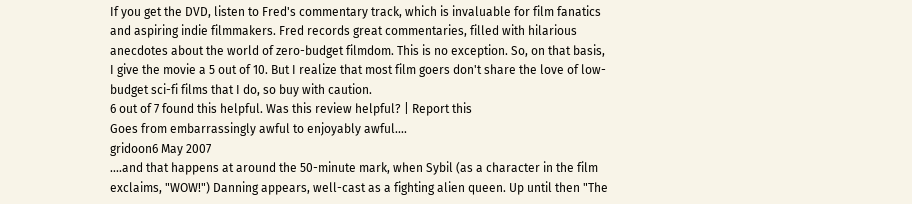If you get the DVD, listen to Fred's commentary track, which is invaluable for film fanatics and aspiring indie filmmakers. Fred records great commentaries, filled with hilarious anecdotes about the world of zero-budget filmdom. This is no exception. So, on that basis, I give the movie a 5 out of 10. But I realize that most film goers don't share the love of low-budget sci-fi films that I do, so buy with caution.
6 out of 7 found this helpful. Was this review helpful? | Report this
Goes from embarrassingly awful to enjoyably awful....
gridoon6 May 2007
....and that happens at around the 50-minute mark, when Sybil (as a character in the film exclaims, "WOW!") Danning appears, well-cast as a fighting alien queen. Up until then "The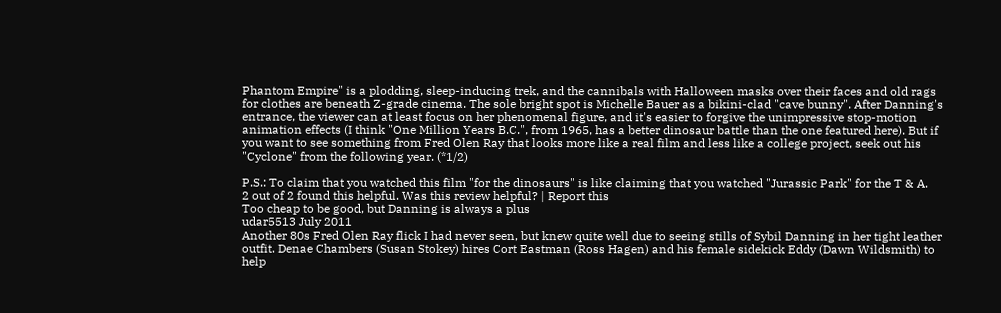Phantom Empire" is a plodding, sleep-inducing trek, and the cannibals with Halloween masks over their faces and old rags for clothes are beneath Z-grade cinema. The sole bright spot is Michelle Bauer as a bikini-clad "cave bunny". After Danning's entrance, the viewer can at least focus on her phenomenal figure, and it's easier to forgive the unimpressive stop-motion animation effects (I think "One Million Years B.C.", from 1965, has a better dinosaur battle than the one featured here). But if you want to see something from Fred Olen Ray that looks more like a real film and less like a college project, seek out his "Cyclone" from the following year. (*1/2)

P.S.: To claim that you watched this film "for the dinosaurs" is like claiming that you watched "Jurassic Park" for the T & A.
2 out of 2 found this helpful. Was this review helpful? | Report this
Too cheap to be good, but Danning is always a plus
udar5513 July 2011
Another 80s Fred Olen Ray flick I had never seen, but knew quite well due to seeing stills of Sybil Danning in her tight leather outfit. Denae Chambers (Susan Stokey) hires Cort Eastman (Ross Hagen) and his female sidekick Eddy (Dawn Wildsmith) to help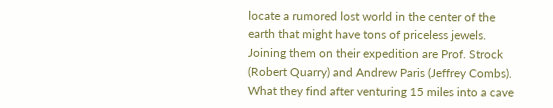locate a rumored lost world in the center of the earth that might have tons of priceless jewels. Joining them on their expedition are Prof. Strock (Robert Quarry) and Andrew Paris (Jeffrey Combs). What they find after venturing 15 miles into a cave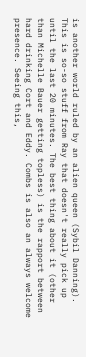is another world ruled by an alien queen (Sybil Danning). This is so-so stuff from Ray that doesn't really pick up until the last 20 minutes. The best thing about it (other than Michelle Bauer getting topless) is the rapport between hard drinking Cort and Eddy. Combs is also an always welcome presence. Seeing this,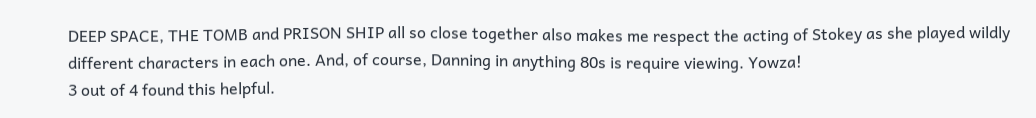DEEP SPACE, THE TOMB and PRISON SHIP all so close together also makes me respect the acting of Stokey as she played wildly different characters in each one. And, of course, Danning in anything 80s is require viewing. Yowza!
3 out of 4 found this helpful.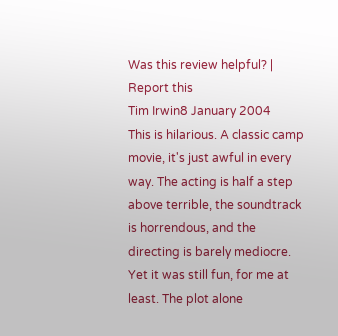Was this review helpful? | Report this
Tim Irwin8 January 2004
This is hilarious. A classic camp movie, it's just awful in every way. The acting is half a step above terrible, the soundtrack is horrendous, and the directing is barely mediocre. Yet it was still fun, for me at least. The plot alone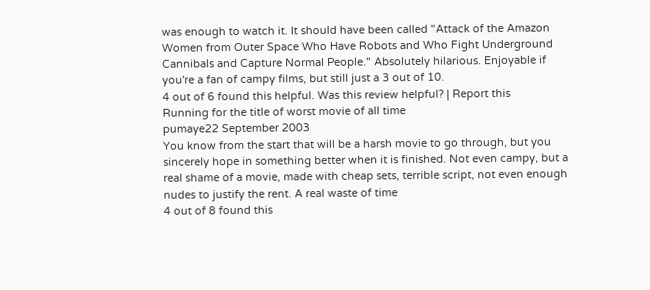was enough to watch it. It should have been called "Attack of the Amazon Women from Outer Space Who Have Robots and Who Fight Underground Cannibals and Capture Normal People." Absolutely hilarious. Enjoyable if you're a fan of campy films, but still just a 3 out of 10.
4 out of 6 found this helpful. Was this review helpful? | Report this
Running for the title of worst movie of all time
pumaye22 September 2003
You know from the start that will be a harsh movie to go through, but you sincerely hope in something better when it is finished. Not even campy, but a real shame of a movie, made with cheap sets, terrible script, not even enough nudes to justify the rent. A real waste of time
4 out of 8 found this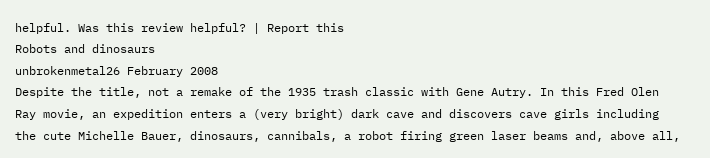helpful. Was this review helpful? | Report this
Robots and dinosaurs
unbrokenmetal26 February 2008
Despite the title, not a remake of the 1935 trash classic with Gene Autry. In this Fred Olen Ray movie, an expedition enters a (very bright) dark cave and discovers cave girls including the cute Michelle Bauer, dinosaurs, cannibals, a robot firing green laser beams and, above all,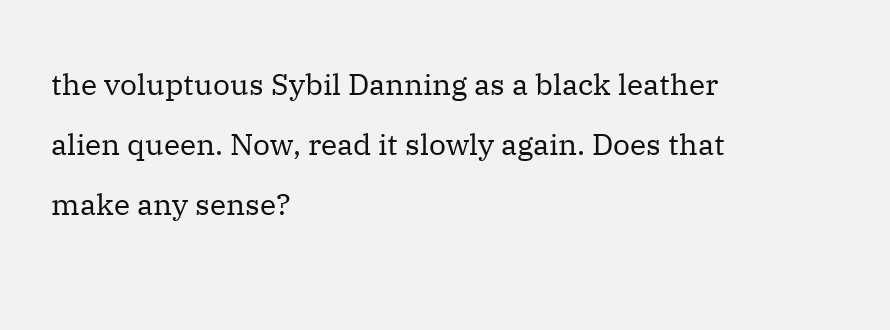the voluptuous Sybil Danning as a black leather alien queen. Now, read it slowly again. Does that make any sense?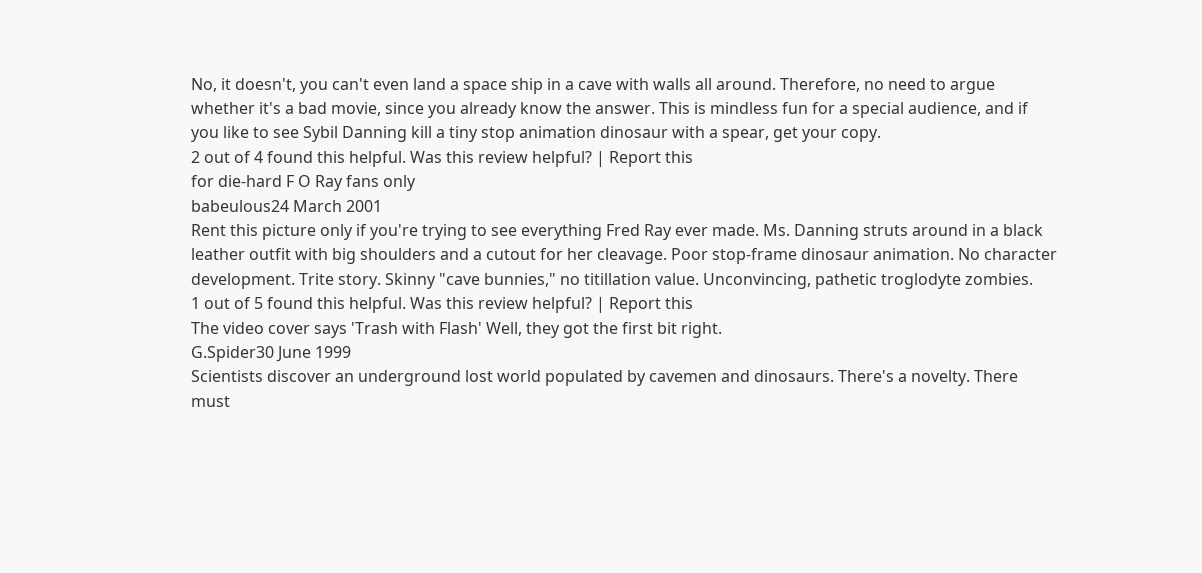No, it doesn't, you can't even land a space ship in a cave with walls all around. Therefore, no need to argue whether it's a bad movie, since you already know the answer. This is mindless fun for a special audience, and if you like to see Sybil Danning kill a tiny stop animation dinosaur with a spear, get your copy.
2 out of 4 found this helpful. Was this review helpful? | Report this
for die-hard F O Ray fans only
babeulous24 March 2001
Rent this picture only if you're trying to see everything Fred Ray ever made. Ms. Danning struts around in a black leather outfit with big shoulders and a cutout for her cleavage. Poor stop-frame dinosaur animation. No character development. Trite story. Skinny "cave bunnies," no titillation value. Unconvincing, pathetic troglodyte zombies.
1 out of 5 found this helpful. Was this review helpful? | Report this
The video cover says 'Trash with Flash' Well, they got the first bit right.
G.Spider30 June 1999
Scientists discover an underground lost world populated by cavemen and dinosaurs. There's a novelty. There must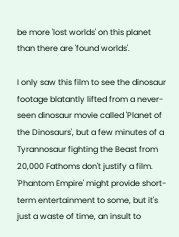be more 'lost worlds' on this planet than there are 'found worlds'.

I only saw this film to see the dinosaur footage blatantly lifted from a never-seen dinosaur movie called 'Planet of the Dinosaurs', but a few minutes of a Tyrannosaur fighting the Beast from 20,000 Fathoms don't justify a film. 'Phantom Empire' might provide short-term entertainment to some, but it's just a waste of time, an insult to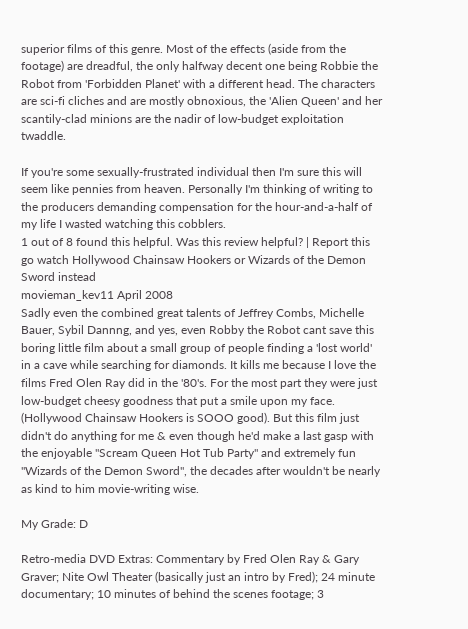superior films of this genre. Most of the effects (aside from the footage) are dreadful, the only halfway decent one being Robbie the Robot from 'Forbidden Planet' with a different head. The characters are sci-fi cliches and are mostly obnoxious, the 'Alien Queen' and her scantily-clad minions are the nadir of low-budget exploitation twaddle.

If you're some sexually-frustrated individual then I'm sure this will seem like pennies from heaven. Personally I'm thinking of writing to the producers demanding compensation for the hour-and-a-half of my life I wasted watching this cobblers.
1 out of 8 found this helpful. Was this review helpful? | Report this
go watch Hollywood Chainsaw Hookers or Wizards of the Demon Sword instead
movieman_kev11 April 2008
Sadly even the combined great talents of Jeffrey Combs, Michelle Bauer, Sybil Dannng, and yes, even Robby the Robot cant save this boring little film about a small group of people finding a 'lost world' in a cave while searching for diamonds. It kills me because I love the films Fred Olen Ray did in the '80's. For the most part they were just low-budget cheesy goodness that put a smile upon my face. (Hollywood Chainsaw Hookers is SOOO good). But this film just didn't do anything for me & even though he'd make a last gasp with the enjoyable "Scream Queen Hot Tub Party" and extremely fun "Wizards of the Demon Sword", the decades after wouldn't be nearly as kind to him movie-writing wise.

My Grade: D

Retro-media DVD Extras: Commentary by Fred Olen Ray & Gary Graver; Nite Owl Theater (basically just an intro by Fred); 24 minute documentary; 10 minutes of behind the scenes footage; 3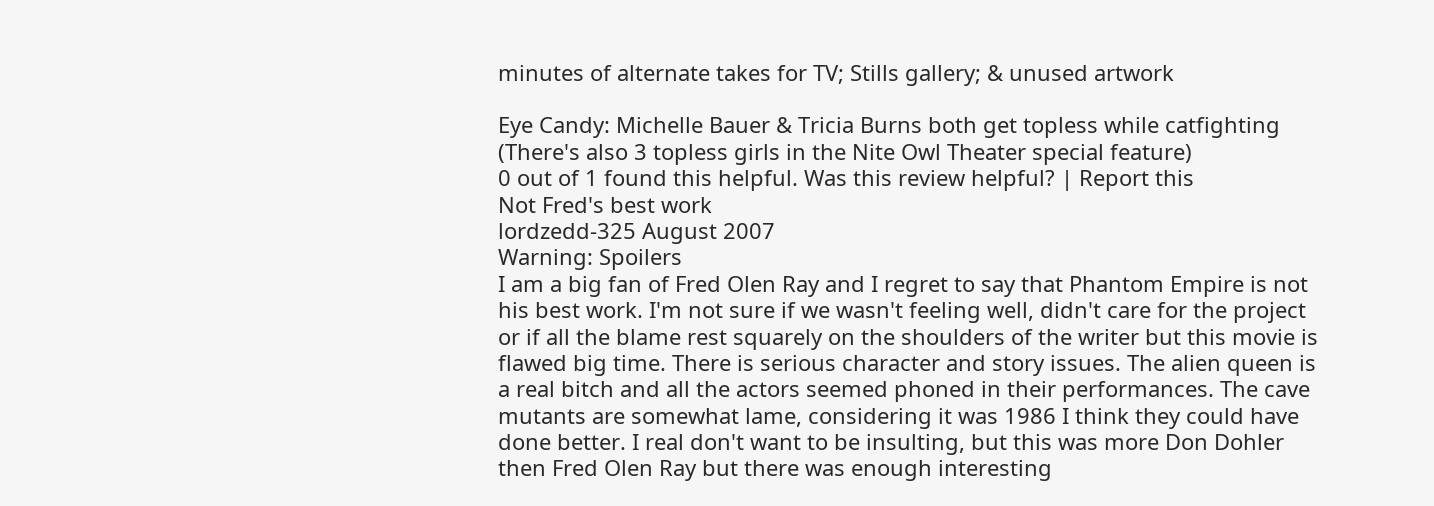minutes of alternate takes for TV; Stills gallery; & unused artwork

Eye Candy: Michelle Bauer & Tricia Burns both get topless while catfighting (There's also 3 topless girls in the Nite Owl Theater special feature)
0 out of 1 found this helpful. Was this review helpful? | Report this
Not Fred's best work
lordzedd-325 August 2007
Warning: Spoilers
I am a big fan of Fred Olen Ray and I regret to say that Phantom Empire is not his best work. I'm not sure if we wasn't feeling well, didn't care for the project or if all the blame rest squarely on the shoulders of the writer but this movie is flawed big time. There is serious character and story issues. The alien queen is a real bitch and all the actors seemed phoned in their performances. The cave mutants are somewhat lame, considering it was 1986 I think they could have done better. I real don't want to be insulting, but this was more Don Dohler then Fred Olen Ray but there was enough interesting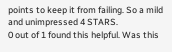points to keep it from failing. So a mild and unimpressed 4 STARS.
0 out of 1 found this helpful. Was this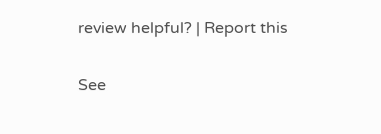review helpful? | Report this

See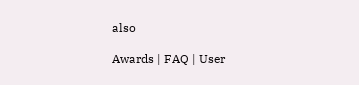also

Awards | FAQ | User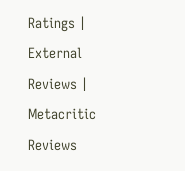Ratings | External Reviews | Metacritic Reviews